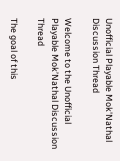Unofficial Playable Mok'Nathal Discussion Thread

Welcome to the Unofficial Playable Mok’Nathal Discussion Thread

The goal of this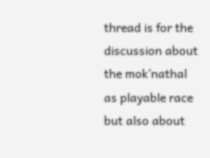thread is for the discussion about the mok’nathal as playable race but also about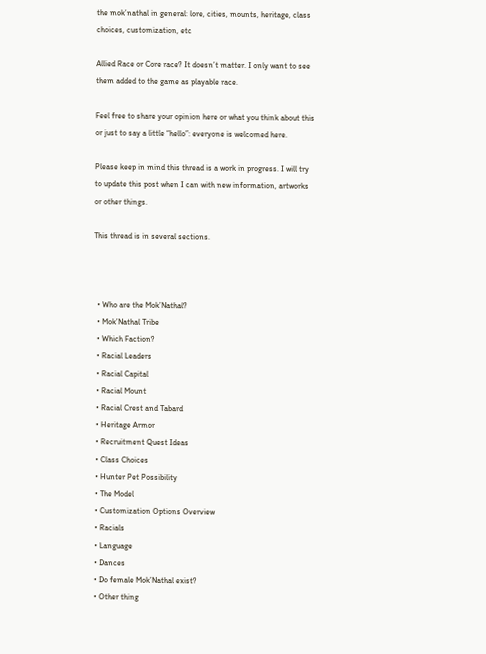the mok’nathal in general: lore, cities, mounts, heritage, class choices, customization, etc

Allied Race or Core race? It doesn’t matter. I only want to see them added to the game as playable race.

Feel free to share your opinion here or what you think about this or just to say a little “hello”: everyone is welcomed here.

Please keep in mind this thread is a work in progress. I will try to update this post when I can with new information, artworks or other things.

This thread is in several sections.



  • Who are the Mok’Nathal?
  • Mok’Nathal Tribe
  • Which Faction?
  • Racial Leaders
  • Racial Capital
  • Racial Mount
  • Racial Crest and Tabard
  • Heritage Armor
  • Recruitment Quest Ideas
  • Class Choices
  • Hunter Pet Possibility
  • The Model
  • Customization Options Overview
  • Racials
  • Language
  • Dances
  • Do female Mok’Nathal exist?
  • Other thing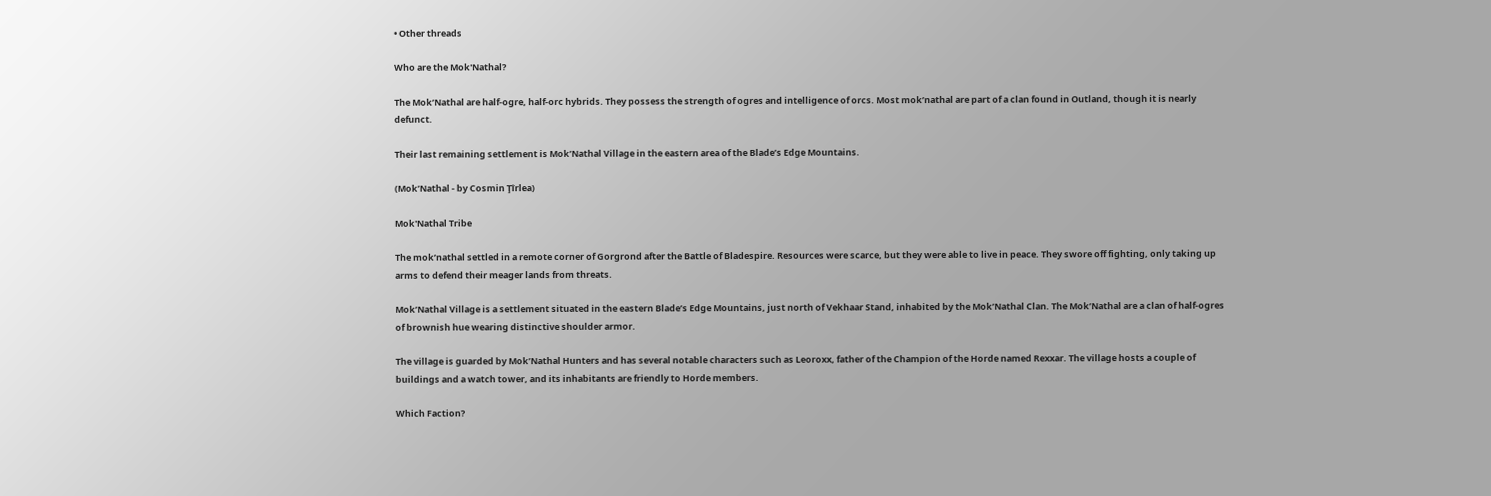• Other threads

Who are the Mok'Nathal?

The Mok’Nathal are half-ogre, half-orc hybrids. They possess the strength of ogres and intelligence of orcs. Most mok’nathal are part of a clan found in Outland, though it is nearly defunct.

Their last remaining settlement is Mok’Nathal Village in the eastern area of the Blade’s Edge Mountains.

(Mok’Nathal - by Cosmin Ţîrlea)

Mok'Nathal Tribe

The mok’nathal settled in a remote corner of Gorgrond after the Battle of Bladespire. Resources were scarce, but they were able to live in peace. They swore off fighting, only taking up arms to defend their meager lands from threats.

Mok’Nathal Village is a settlement situated in the eastern Blade’s Edge Mountains, just north of Vekhaar Stand, inhabited by the Mok’Nathal Clan. The Mok’Nathal are a clan of half-ogres of brownish hue wearing distinctive shoulder armor.

The village is guarded by Mok’Nathal Hunters and has several notable characters such as Leoroxx, father of the Champion of the Horde named Rexxar. The village hosts a couple of buildings and a watch tower, and its inhabitants are friendly to Horde members.

Which Faction?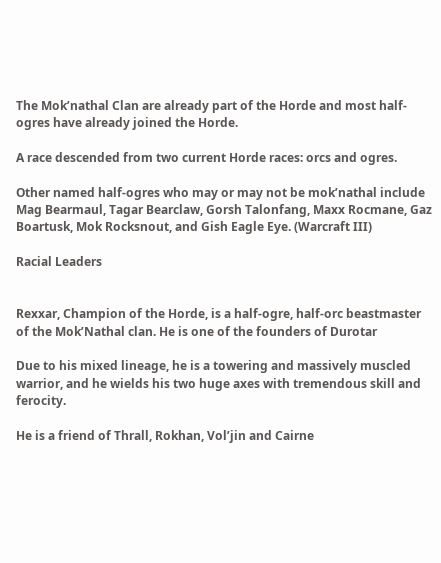The Mok’nathal Clan are already part of the Horde and most half-ogres have already joined the Horde.

A race descended from two current Horde races: orcs and ogres.

Other named half-ogres who may or may not be mok’nathal include Mag Bearmaul, Tagar Bearclaw, Gorsh Talonfang, Maxx Rocmane, Gaz Boartusk, Mok Rocksnout, and Gish Eagle Eye. (Warcraft III)

Racial Leaders


Rexxar, Champion of the Horde, is a half-ogre, half-orc beastmaster of the Mok’Nathal clan. He is one of the founders of Durotar

Due to his mixed lineage, he is a towering and massively muscled warrior, and he wields his two huge axes with tremendous skill and ferocity.

He is a friend of Thrall, Rokhan, Vol’jin and Cairne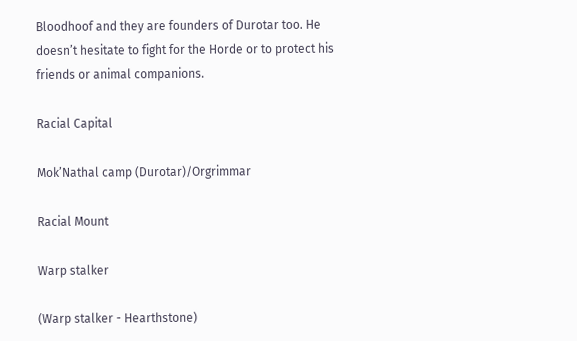Bloodhoof and they are founders of Durotar too. He doesn’t hesitate to fight for the Horde or to protect his friends or animal companions.

Racial Capital

Mok’Nathal camp (Durotar)/Orgrimmar

Racial Mount

Warp stalker

(Warp stalker - Hearthstone)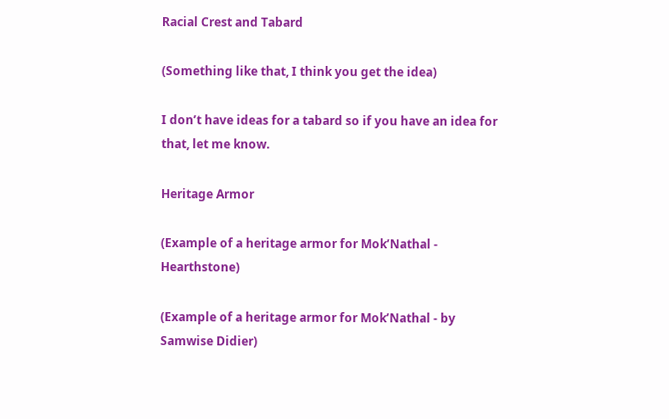Racial Crest and Tabard

(Something like that, I think you get the idea)

I don’t have ideas for a tabard so if you have an idea for that, let me know.

Heritage Armor

(Example of a heritage armor for Mok’Nathal - Hearthstone)

(Example of a heritage armor for Mok’Nathal - by Samwise Didier)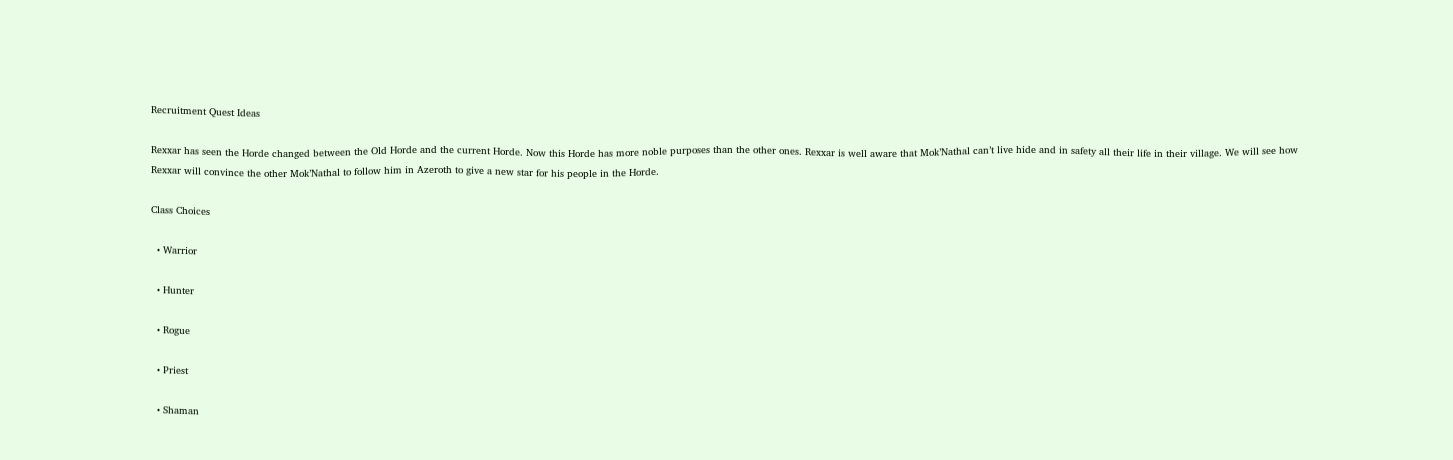Recruitment Quest Ideas

Rexxar has seen the Horde changed between the Old Horde and the current Horde. Now this Horde has more noble purposes than the other ones. Rexxar is well aware that Mok’Nathal can’t live hide and in safety all their life in their village. We will see how Rexxar will convince the other Mok’Nathal to follow him in Azeroth to give a new star for his people in the Horde.

Class Choices

  • Warrior

  • Hunter

  • Rogue

  • Priest

  • Shaman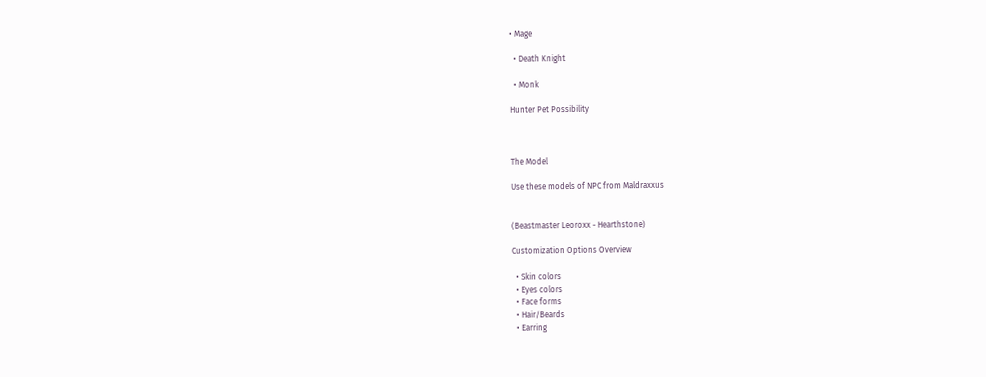• Mage

  • Death Knight

  • Monk

Hunter Pet Possibility



The Model

Use these models of NPC from Maldraxxus


(Beastmaster Leoroxx - Hearthstone)

Customization Options Overview

  • Skin colors
  • Eyes colors
  • Face forms
  • Hair/Beards
  • Earring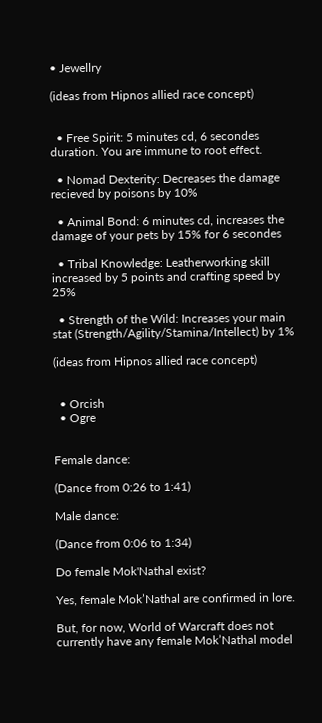• Jewellry

(ideas from Hipnos allied race concept)


  • Free Spirit: 5 minutes cd, 6 secondes duration. You are immune to root effect.

  • Nomad Dexterity: Decreases the damage recieved by poisons by 10%

  • Animal Bond: 6 minutes cd, increases the damage of your pets by 15% for 6 secondes

  • Tribal Knowledge: Leatherworking skill increased by 5 points and crafting speed by 25%

  • Strength of the Wild: Increases your main stat (Strength/Agility/Stamina/Intellect) by 1%

(ideas from Hipnos allied race concept)


  • Orcish
  • Ogre


Female dance:

(Dance from 0:26 to 1:41)

Male dance:

(Dance from 0:06 to 1:34)

Do female Mok'Nathal exist?

Yes, female Mok’Nathal are confirmed in lore.

But, for now, World of Warcraft does not currently have any female Mok’Nathal model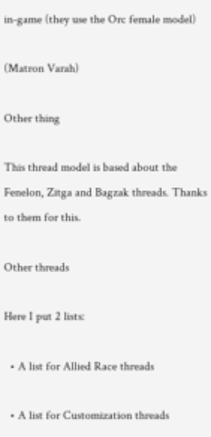in-game (they use the Orc female model)

(Matron Varah)

Other thing

This thread model is based about the Fenelon, Zitga and Bagzak threads. Thanks to them for this.

Other threads

Here I put 2 lists:

  • A list for Allied Race threads

  • A list for Customization threads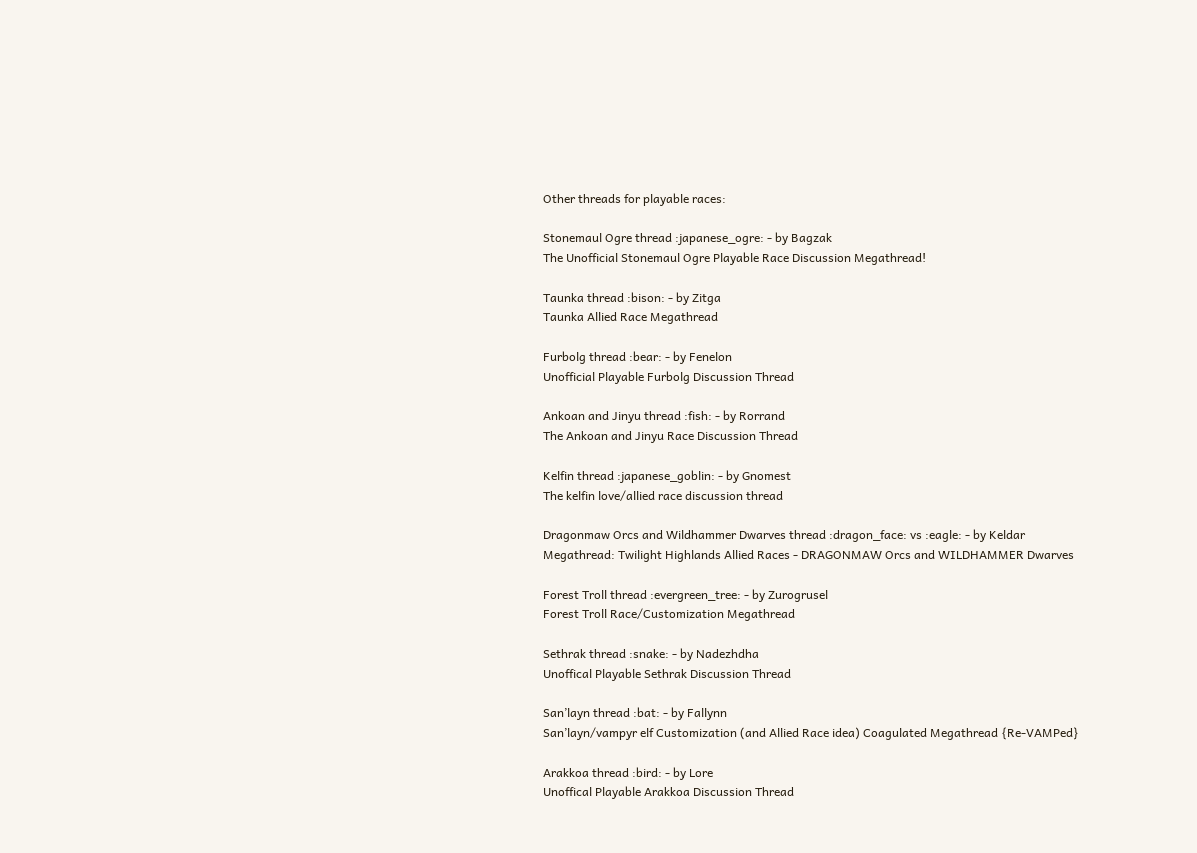Other threads for playable races:

Stonemaul Ogre thread :japanese_ogre: - by Bagzak
The Unofficial Stonemaul Ogre Playable Race Discussion Megathread!

Taunka thread :bison: - by Zitga
Taunka Allied Race Megathread

Furbolg thread :bear: - by Fenelon
Unofficial Playable Furbolg Discussion Thread

Ankoan and Jinyu thread :fish: - by Rorrand
The Ankoan and Jinyu Race Discussion Thread

Kelfin thread :japanese_goblin: - by Gnomest
The kelfin love/allied race discussion thread

Dragonmaw Orcs and Wildhammer Dwarves thread :dragon_face: vs :eagle: - by Keldar
Megathread: Twilight Highlands Allied Races - DRAGONMAW Orcs and WILDHAMMER Dwarves

Forest Troll thread :evergreen_tree: - by Zurogrusel
Forest Troll Race/Customization Megathread

Sethrak thread :snake: - by Nadezhdha
Unoffical Playable Sethrak Discussion Thread

San’layn thread :bat: - by Fallynn
San’layn/vampyr elf Customization (and Allied Race idea) Coagulated Megathread {Re-VAMPed}

Arakkoa thread :bird: - by Lore
Unoffical Playable Arakkoa Discussion Thread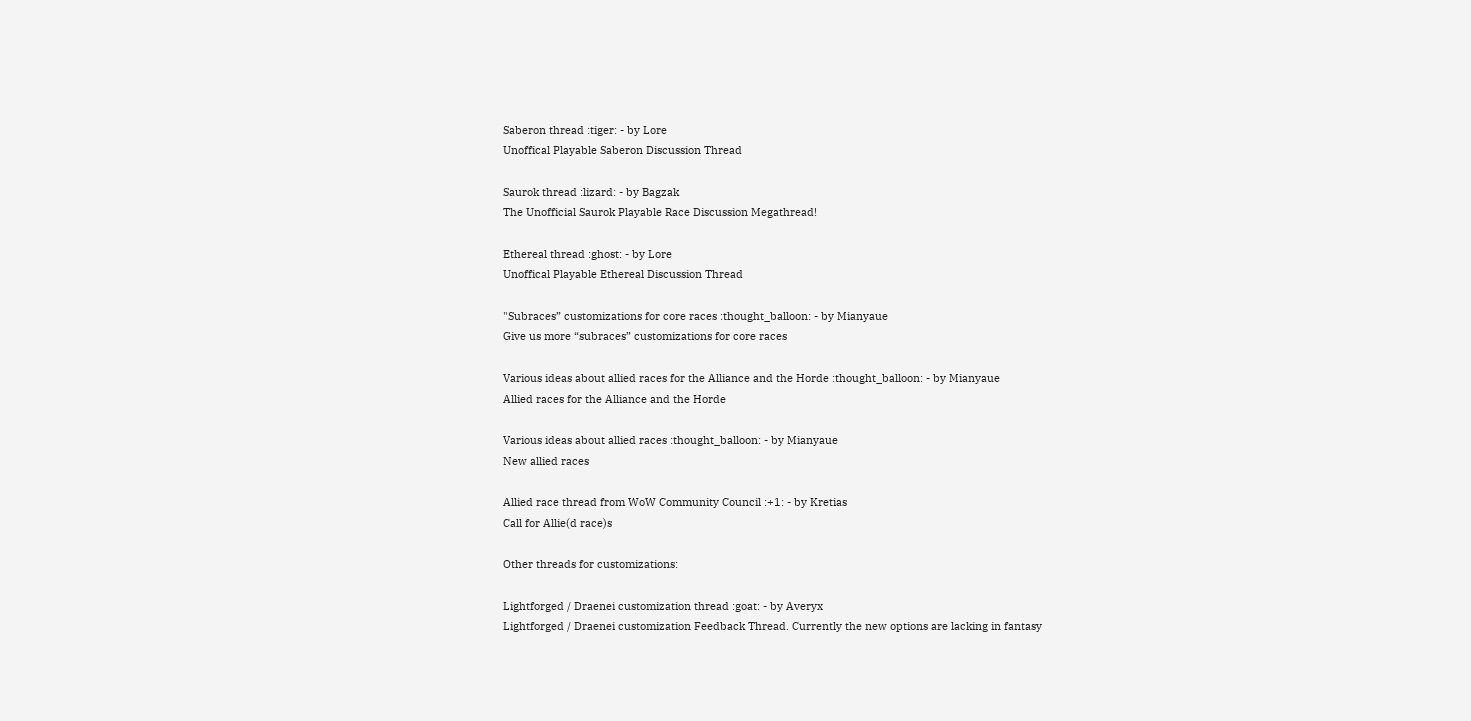Saberon thread :tiger: - by Lore
Unoffical Playable Saberon Discussion Thread

Saurok thread :lizard: - by Bagzak
The Unofficial Saurok Playable Race Discussion Megathread!

Ethereal thread :ghost: - by Lore
Unoffical Playable Ethereal Discussion Thread

"Subraces” customizations for core races :thought_balloon: - by Mianyaue
Give us more “subraces” customizations for core races

Various ideas about allied races for the Alliance and the Horde :thought_balloon: - by Mianyaue
Allied races for the Alliance and the Horde

Various ideas about allied races :thought_balloon: - by Mianyaue
New allied races

Allied race thread from WoW Community Council :+1: - by Kretias
Call for Allie(d race)s

Other threads for customizations:

Lightforged / Draenei customization thread :goat: - by Averyx
Lightforged / Draenei customization Feedback Thread. Currently the new options are lacking in fantasy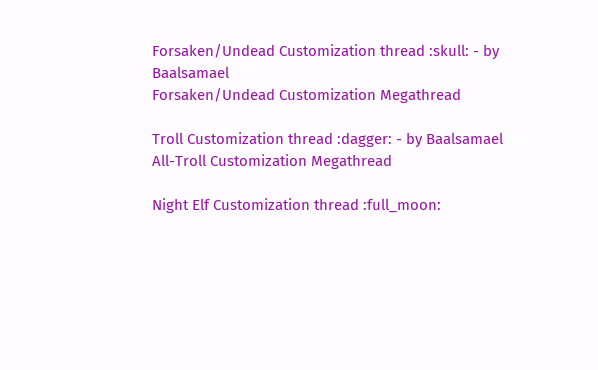Forsaken/Undead Customization thread :skull: - by Baalsamael
Forsaken/Undead Customization Megathread

Troll Customization thread :dagger: - by Baalsamael
All-Troll Customization Megathread

Night Elf Customization thread :full_moon: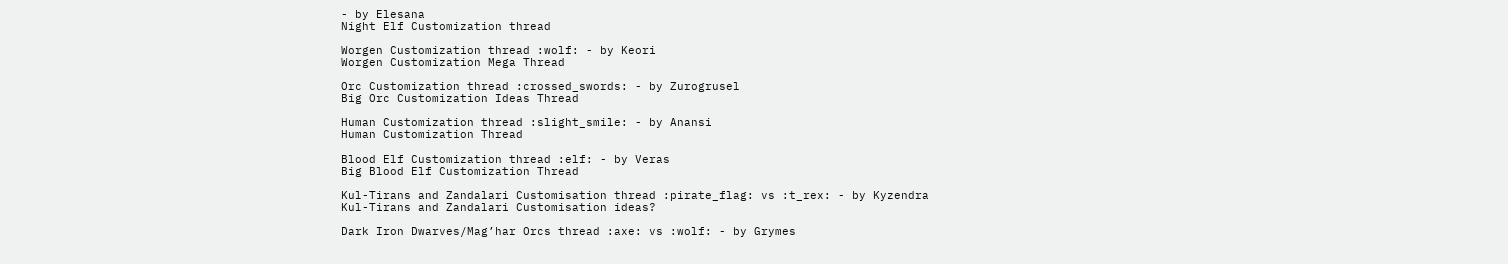- by Elesana
Night Elf Customization thread

Worgen Customization thread :wolf: - by Keori
Worgen Customization Mega Thread

Orc Customization thread :crossed_swords: - by Zurogrusel
Big Orc Customization Ideas Thread

Human Customization thread :slight_smile: - by Anansi
Human Customization Thread

Blood Elf Customization thread :elf: - by Veras
Big Blood Elf Customization Thread

Kul-Tirans and Zandalari Customisation thread :pirate_flag: vs :t_rex: - by Kyzendra
Kul-Tirans and Zandalari Customisation ideas?

Dark Iron Dwarves/Mag’har Orcs thread :axe: vs :wolf: - by Grymes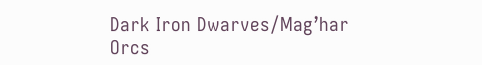Dark Iron Dwarves/Mag’har Orcs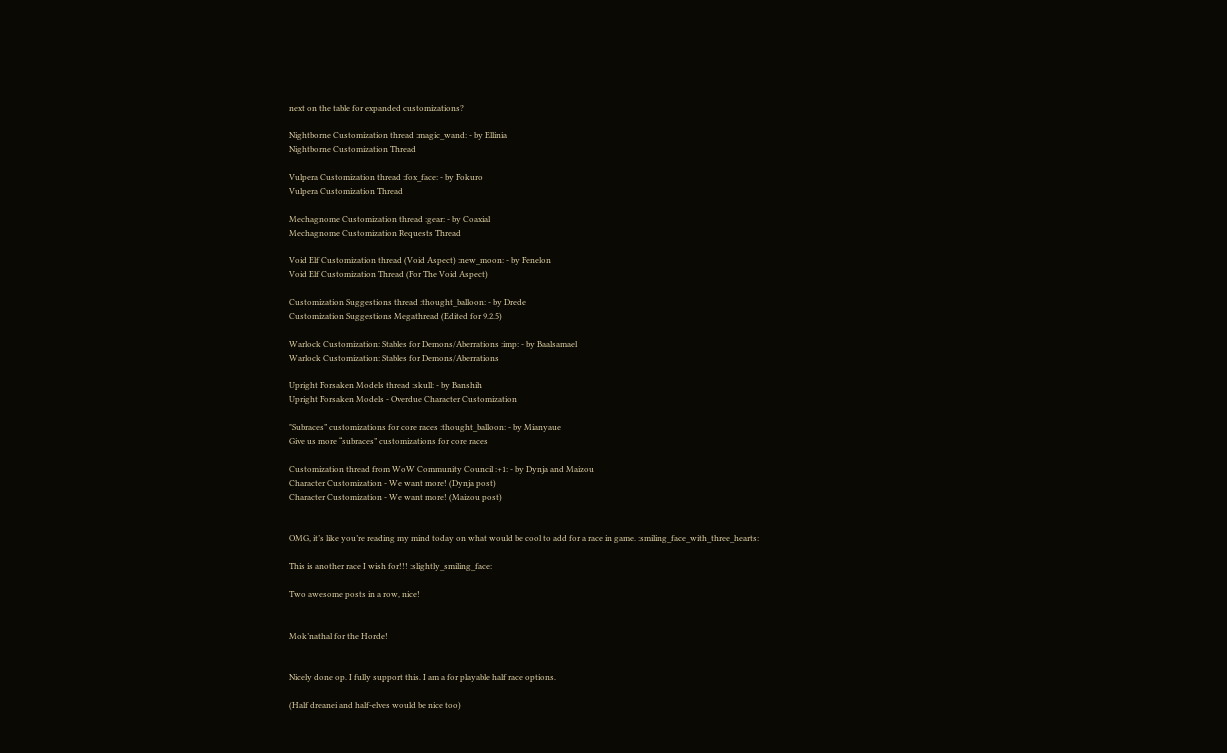next on the table for expanded customizations?

Nightborne Customization thread :magic_wand: - by Ellinia
Nightborne Customization Thread

Vulpera Customization thread :fox_face: - by Fokuro
Vulpera Customization Thread

Mechagnome Customization thread :gear: - by Coaxial
Mechagnome Customization Requests Thread

Void Elf Customization thread (Void Aspect) :new_moon: - by Fenelon
Void Elf Customization Thread (For The Void Aspect)

Customization Suggestions thread :thought_balloon: - by Drede
Customization Suggestions Megathread (Edited for 9.2.5)

Warlock Customization: Stables for Demons/Aberrations :imp: - by Baalsamael
Warlock Customization: Stables for Demons/Aberrations

Upright Forsaken Models thread :skull: - by Banshih
Upright Forsaken Models - Overdue Character Customization

"Subraces” customizations for core races :thought_balloon: - by Mianyaue
Give us more “subraces” customizations for core races

Customization thread from WoW Community Council :+1: - by Dynja and Maizou
Character Customization - We want more! (Dynja post)
Character Customization - We want more! (Maizou post)


OMG, it’s like you’re reading my mind today on what would be cool to add for a race in game. :smiling_face_with_three_hearts:

This is another race I wish for!!! :slightly_smiling_face:

Two awesome posts in a row, nice!


Mok’nathal for the Horde!


Nicely done op. I fully support this. I am a for playable half race options.

(Half dreanei and half-elves would be nice too)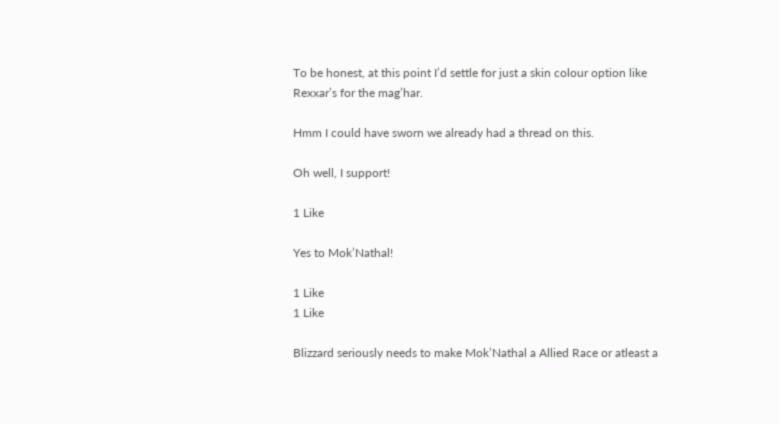To be honest, at this point I’d settle for just a skin colour option like Rexxar’s for the mag’har.

Hmm I could have sworn we already had a thread on this.

Oh well, I support!

1 Like

Yes to Mok’Nathal!

1 Like
1 Like

Blizzard seriously needs to make Mok’Nathal a Allied Race or atleast a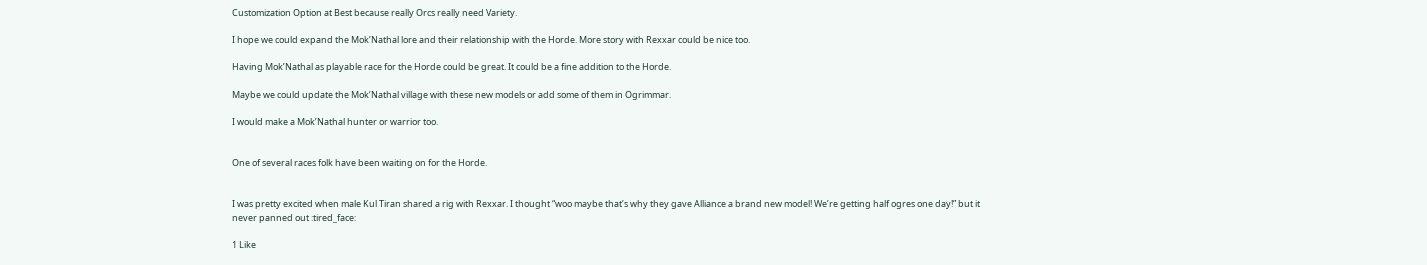Customization Option at Best because really Orcs really need Variety.

I hope we could expand the Mok’Nathal lore and their relationship with the Horde. More story with Rexxar could be nice too.

Having Mok’Nathal as playable race for the Horde could be great. It could be a fine addition to the Horde.

Maybe we could update the Mok’Nathal village with these new models or add some of them in Ogrimmar.

I would make a Mok’Nathal hunter or warrior too.


One of several races folk have been waiting on for the Horde.


I was pretty excited when male Kul Tiran shared a rig with Rexxar. I thought “woo maybe that’s why they gave Alliance a brand new model! We’re getting half ogres one day!” but it never panned out :tired_face:

1 Like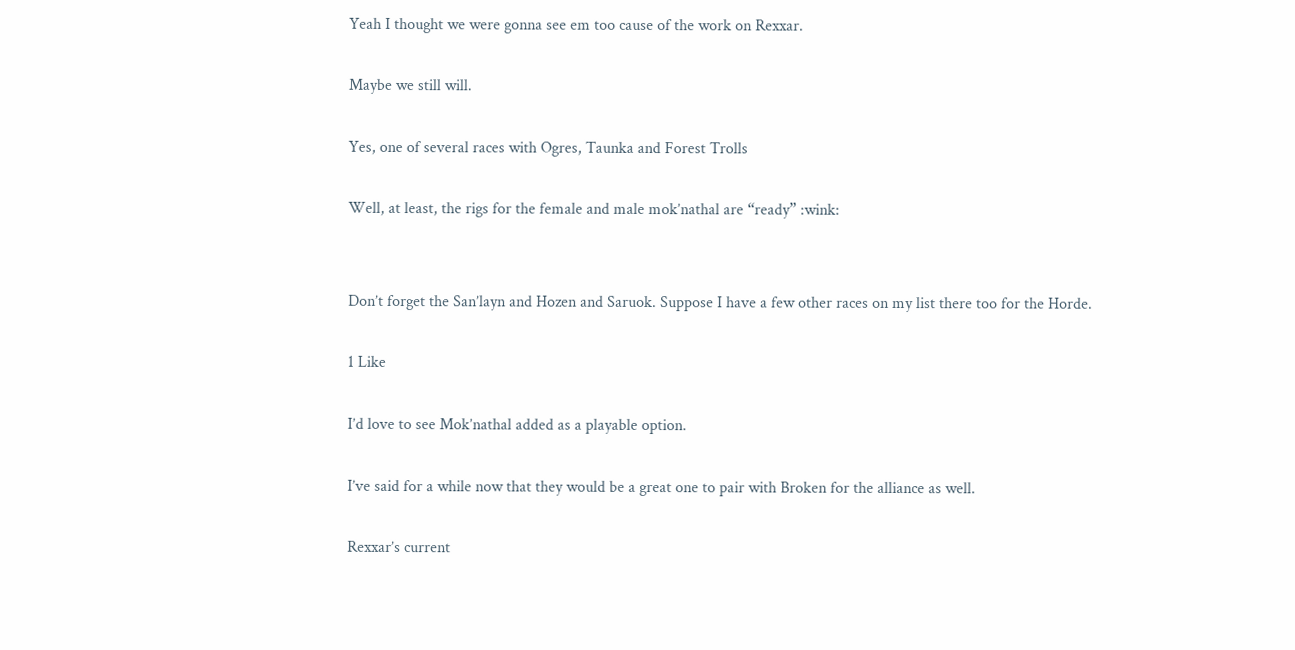Yeah I thought we were gonna see em too cause of the work on Rexxar.

Maybe we still will.

Yes, one of several races with Ogres, Taunka and Forest Trolls

Well, at least, the rigs for the female and male mok’nathal are “ready” :wink:


Don’t forget the San’layn and Hozen and Saruok. Suppose I have a few other races on my list there too for the Horde.

1 Like

I’d love to see Mok’nathal added as a playable option.

I’ve said for a while now that they would be a great one to pair with Broken for the alliance as well.

Rexxar’s current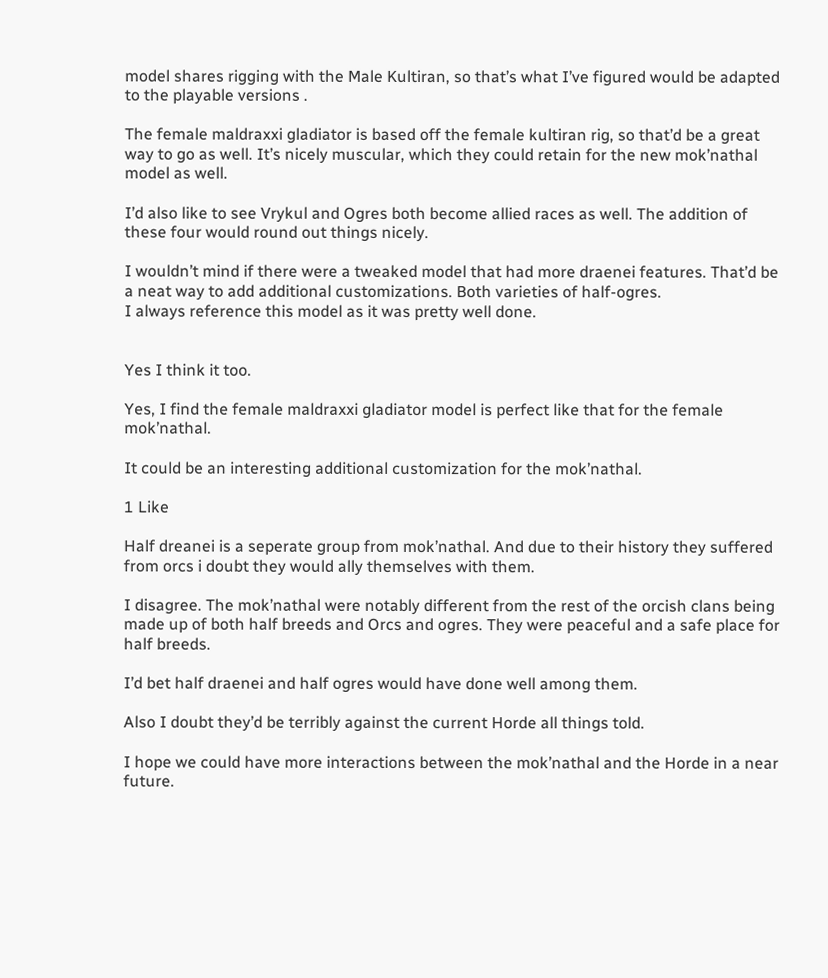model shares rigging with the Male Kultiran, so that’s what I’ve figured would be adapted to the playable versions .

The female maldraxxi gladiator is based off the female kultiran rig, so that’d be a great way to go as well. It’s nicely muscular, which they could retain for the new mok’nathal model as well.

I’d also like to see Vrykul and Ogres both become allied races as well. The addition of these four would round out things nicely.

I wouldn’t mind if there were a tweaked model that had more draenei features. That’d be a neat way to add additional customizations. Both varieties of half-ogres.
I always reference this model as it was pretty well done.


Yes I think it too.

Yes, I find the female maldraxxi gladiator model is perfect like that for the female mok’nathal.

It could be an interesting additional customization for the mok’nathal.

1 Like

Half dreanei is a seperate group from mok’nathal. And due to their history they suffered from orcs i doubt they would ally themselves with them.

I disagree. The mok’nathal were notably different from the rest of the orcish clans being made up of both half breeds and Orcs and ogres. They were peaceful and a safe place for half breeds.

I’d bet half draenei and half ogres would have done well among them.

Also I doubt they’d be terribly against the current Horde all things told.

I hope we could have more interactions between the mok’nathal and the Horde in a near future.